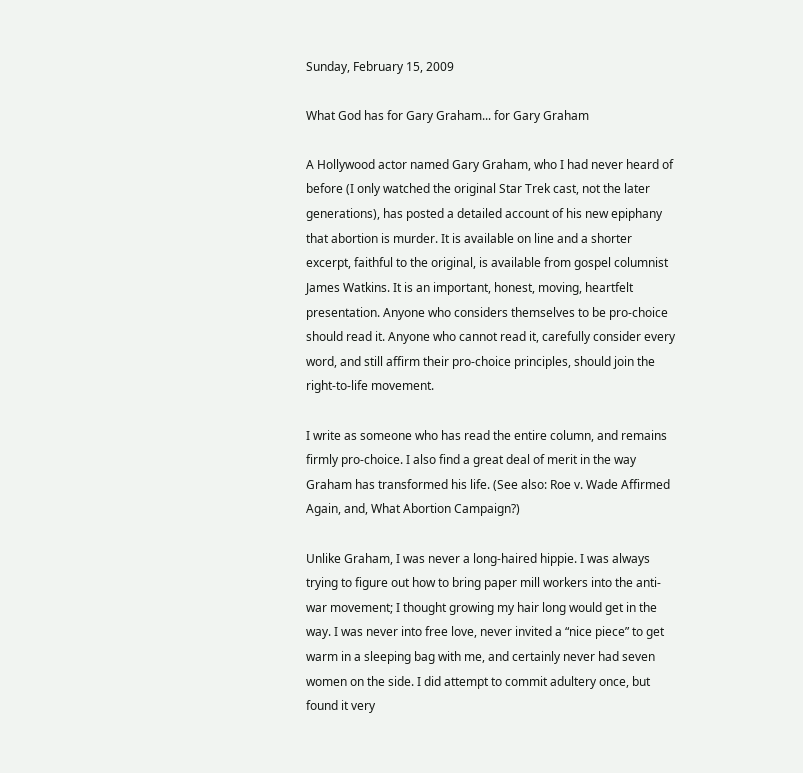Sunday, February 15, 2009

What God has for Gary Graham... for Gary Graham

A Hollywood actor named Gary Graham, who I had never heard of before (I only watched the original Star Trek cast, not the later generations), has posted a detailed account of his new epiphany that abortion is murder. It is available on line and a shorter excerpt, faithful to the original, is available from gospel columnist James Watkins. It is an important, honest, moving, heartfelt presentation. Anyone who considers themselves to be pro-choice should read it. Anyone who cannot read it, carefully consider every word, and still affirm their pro-choice principles, should join the right-to-life movement.

I write as someone who has read the entire column, and remains firmly pro-choice. I also find a great deal of merit in the way Graham has transformed his life. (See also: Roe v. Wade Affirmed Again, and, What Abortion Campaign?)

Unlike Graham, I was never a long-haired hippie. I was always trying to figure out how to bring paper mill workers into the anti-war movement; I thought growing my hair long would get in the way. I was never into free love, never invited a “nice piece” to get warm in a sleeping bag with me, and certainly never had seven women on the side. I did attempt to commit adultery once, but found it very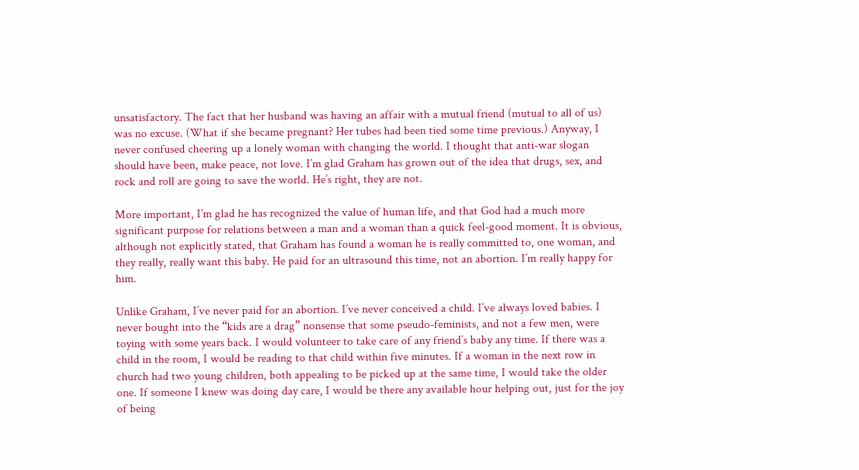unsatisfactory. The fact that her husband was having an affair with a mutual friend (mutual to all of us) was no excuse. (What if she became pregnant? Her tubes had been tied some time previous.) Anyway, I never confused cheering up a lonely woman with changing the world. I thought that anti-war slogan should have been, make peace, not love. I’m glad Graham has grown out of the idea that drugs, sex, and rock and roll are going to save the world. He’s right, they are not.

More important, I’m glad he has recognized the value of human life, and that God had a much more significant purpose for relations between a man and a woman than a quick feel-good moment. It is obvious, although not explicitly stated, that Graham has found a woman he is really committed to, one woman, and they really, really want this baby. He paid for an ultrasound this time, not an abortion. I’m really happy for him.

Unlike Graham, I’ve never paid for an abortion. I’ve never conceived a child. I’ve always loved babies. I never bought into the “kids are a drag” nonsense that some pseudo-feminists, and not a few men, were toying with some years back. I would volunteer to take care of any friend’s baby any time. If there was a child in the room, I would be reading to that child within five minutes. If a woman in the next row in church had two young children, both appealing to be picked up at the same time, I would take the older one. If someone I knew was doing day care, I would be there any available hour helping out, just for the joy of being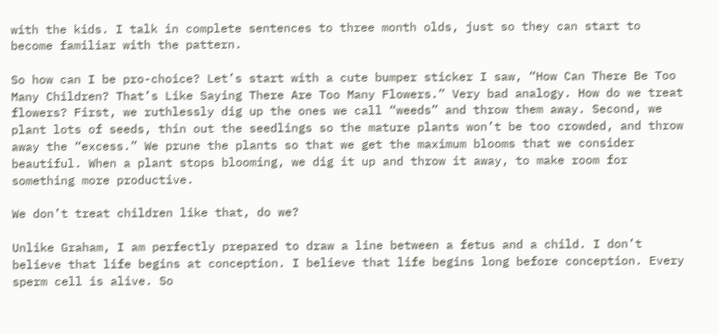with the kids. I talk in complete sentences to three month olds, just so they can start to become familiar with the pattern.

So how can I be pro-choice? Let’s start with a cute bumper sticker I saw, “How Can There Be Too Many Children? That’s Like Saying There Are Too Many Flowers.” Very bad analogy. How do we treat flowers? First, we ruthlessly dig up the ones we call “weeds” and throw them away. Second, we plant lots of seeds, thin out the seedlings so the mature plants won’t be too crowded, and throw away the “excess.” We prune the plants so that we get the maximum blooms that we consider beautiful. When a plant stops blooming, we dig it up and throw it away, to make room for something more productive.

We don’t treat children like that, do we?

Unlike Graham, I am perfectly prepared to draw a line between a fetus and a child. I don’t believe that life begins at conception. I believe that life begins long before conception. Every sperm cell is alive. So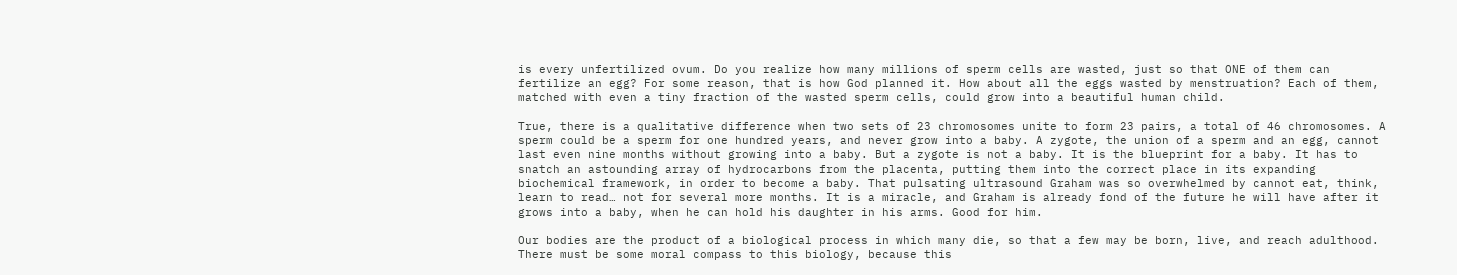is every unfertilized ovum. Do you realize how many millions of sperm cells are wasted, just so that ONE of them can fertilize an egg? For some reason, that is how God planned it. How about all the eggs wasted by menstruation? Each of them, matched with even a tiny fraction of the wasted sperm cells, could grow into a beautiful human child.

True, there is a qualitative difference when two sets of 23 chromosomes unite to form 23 pairs, a total of 46 chromosomes. A sperm could be a sperm for one hundred years, and never grow into a baby. A zygote, the union of a sperm and an egg, cannot last even nine months without growing into a baby. But a zygote is not a baby. It is the blueprint for a baby. It has to snatch an astounding array of hydrocarbons from the placenta, putting them into the correct place in its expanding biochemical framework, in order to become a baby. That pulsating ultrasound Graham was so overwhelmed by cannot eat, think, learn to read… not for several more months. It is a miracle, and Graham is already fond of the future he will have after it grows into a baby, when he can hold his daughter in his arms. Good for him.

Our bodies are the product of a biological process in which many die, so that a few may be born, live, and reach adulthood. There must be some moral compass to this biology, because this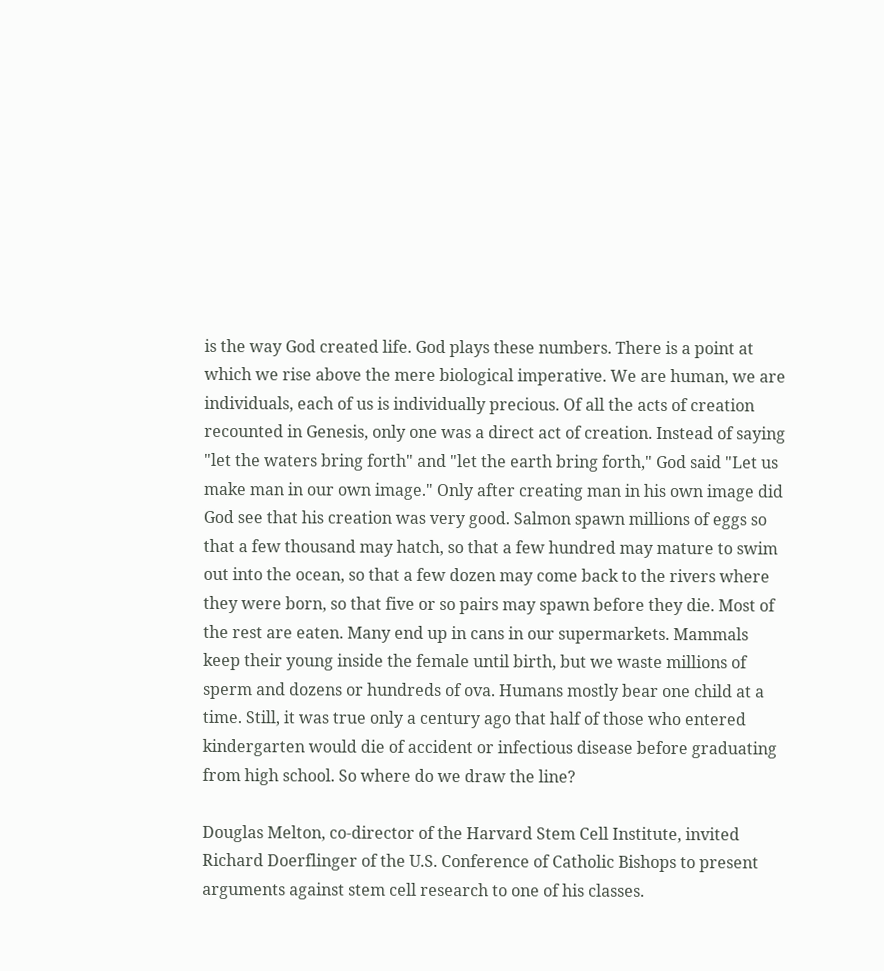is the way God created life. God plays these numbers. There is a point at which we rise above the mere biological imperative. We are human, we are individuals, each of us is individually precious. Of all the acts of creation recounted in Genesis, only one was a direct act of creation. Instead of saying "let the waters bring forth" and "let the earth bring forth," God said "Let us make man in our own image." Only after creating man in his own image did God see that his creation was very good. Salmon spawn millions of eggs so that a few thousand may hatch, so that a few hundred may mature to swim out into the ocean, so that a few dozen may come back to the rivers where they were born, so that five or so pairs may spawn before they die. Most of the rest are eaten. Many end up in cans in our supermarkets. Mammals keep their young inside the female until birth, but we waste millions of sperm and dozens or hundreds of ova. Humans mostly bear one child at a time. Still, it was true only a century ago that half of those who entered kindergarten would die of accident or infectious disease before graduating from high school. So where do we draw the line?

Douglas Melton, co-director of the Harvard Stem Cell Institute, invited Richard Doerflinger of the U.S. Conference of Catholic Bishops to present arguments against stem cell research to one of his classes.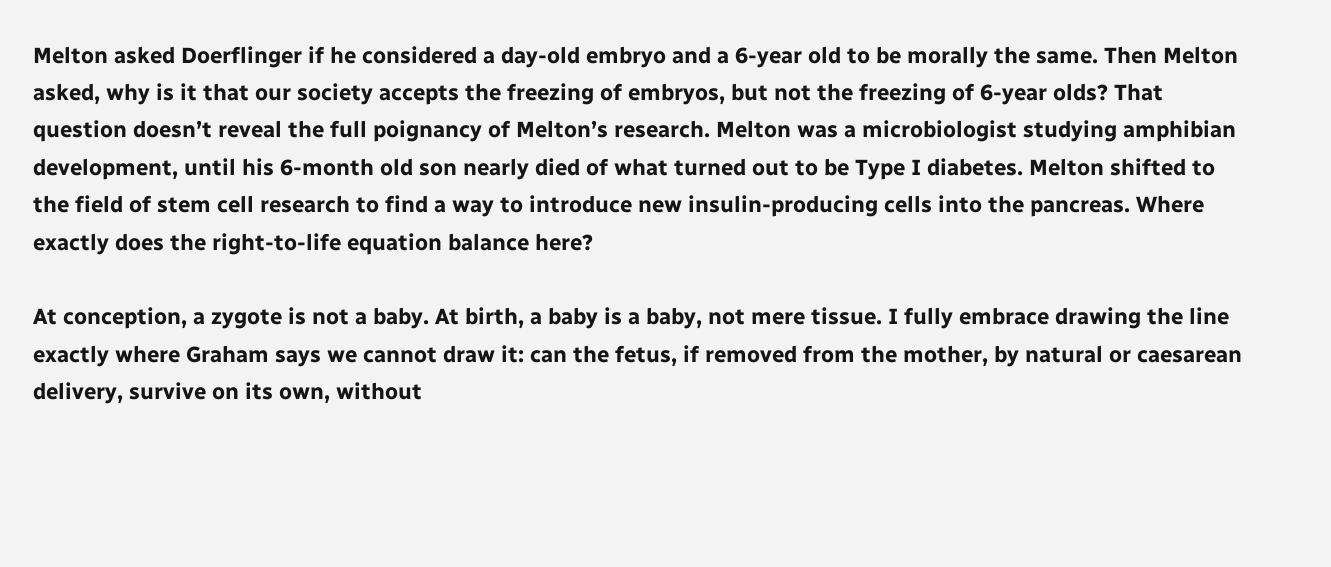Melton asked Doerflinger if he considered a day-old embryo and a 6-year old to be morally the same. Then Melton asked, why is it that our society accepts the freezing of embryos, but not the freezing of 6-year olds? That question doesn’t reveal the full poignancy of Melton’s research. Melton was a microbiologist studying amphibian development, until his 6-month old son nearly died of what turned out to be Type I diabetes. Melton shifted to the field of stem cell research to find a way to introduce new insulin-producing cells into the pancreas. Where exactly does the right-to-life equation balance here?

At conception, a zygote is not a baby. At birth, a baby is a baby, not mere tissue. I fully embrace drawing the line exactly where Graham says we cannot draw it: can the fetus, if removed from the mother, by natural or caesarean delivery, survive on its own, without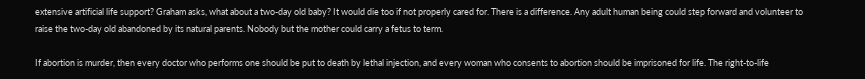extensive artificial life support? Graham asks, what about a two-day old baby? It would die too if not properly cared for. There is a difference. Any adult human being could step forward and volunteer to raise the two-day old abandoned by its natural parents. Nobody but the mother could carry a fetus to term.

If abortion is murder, then every doctor who performs one should be put to death by lethal injection, and every woman who consents to abortion should be imprisoned for life. The right-to-life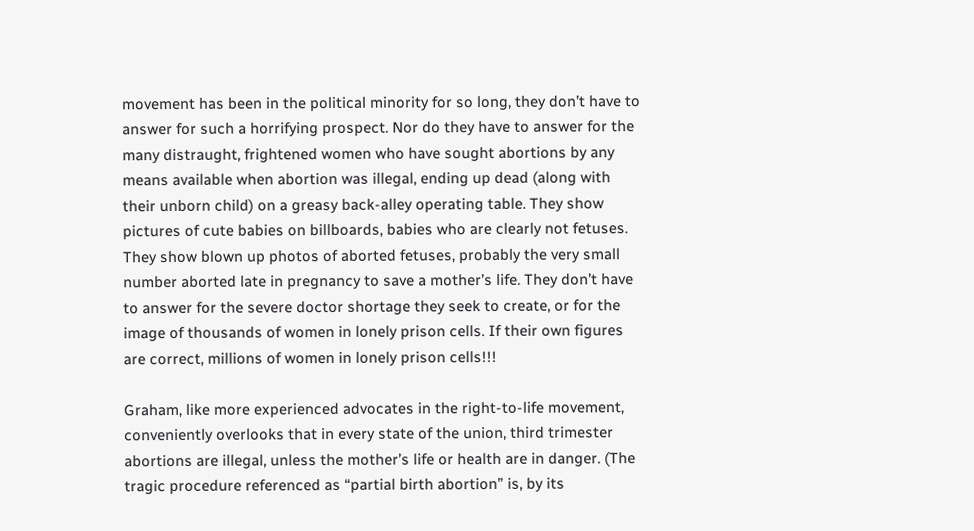movement has been in the political minority for so long, they don’t have to answer for such a horrifying prospect. Nor do they have to answer for the many distraught, frightened women who have sought abortions by any means available when abortion was illegal, ending up dead (along with their unborn child) on a greasy back-alley operating table. They show pictures of cute babies on billboards, babies who are clearly not fetuses. They show blown up photos of aborted fetuses, probably the very small number aborted late in pregnancy to save a mother’s life. They don’t have to answer for the severe doctor shortage they seek to create, or for the image of thousands of women in lonely prison cells. If their own figures are correct, millions of women in lonely prison cells!!!

Graham, like more experienced advocates in the right-to-life movement, conveniently overlooks that in every state of the union, third trimester abortions are illegal, unless the mother’s life or health are in danger. (The tragic procedure referenced as “partial birth abortion” is, by its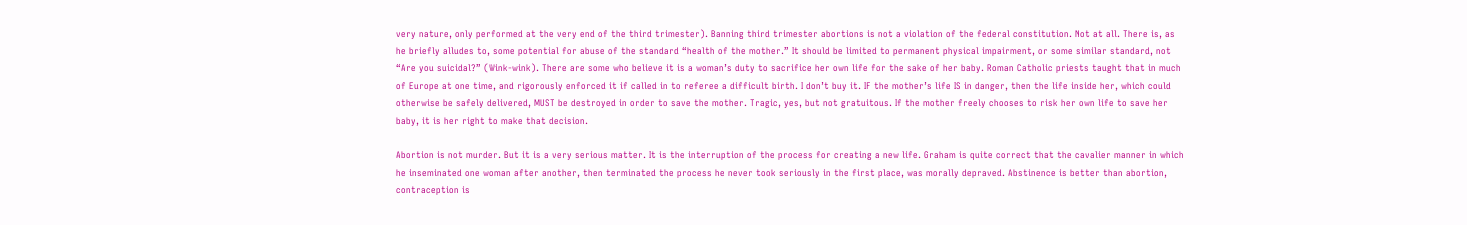very nature, only performed at the very end of the third trimester). Banning third trimester abortions is not a violation of the federal constitution. Not at all. There is, as he briefly alludes to, some potential for abuse of the standard “health of the mother.” It should be limited to permanent physical impairment, or some similar standard, not “Are you suicidal?” (Wink-wink). There are some who believe it is a woman’s duty to sacrifice her own life for the sake of her baby. Roman Catholic priests taught that in much of Europe at one time, and rigorously enforced it if called in to referee a difficult birth. I don’t buy it. IF the mother’s life IS in danger, then the life inside her, which could otherwise be safely delivered, MUST be destroyed in order to save the mother. Tragic, yes, but not gratuitous. If the mother freely chooses to risk her own life to save her baby, it is her right to make that decision.

Abortion is not murder. But it is a very serious matter. It is the interruption of the process for creating a new life. Graham is quite correct that the cavalier manner in which he inseminated one woman after another, then terminated the process he never took seriously in the first place, was morally depraved. Abstinence is better than abortion, contraception is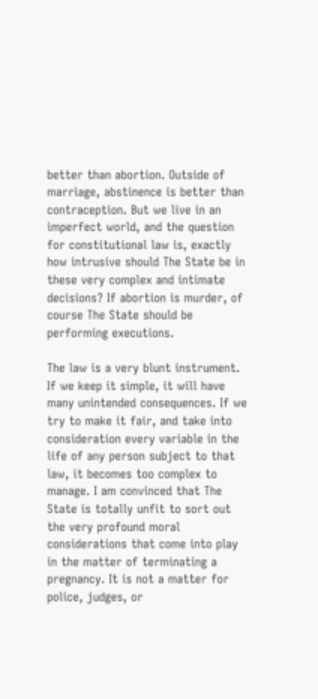better than abortion. Outside of marriage, abstinence is better than contraception. But we live in an imperfect world, and the question for constitutional law is, exactly how intrusive should The State be in these very complex and intimate decisions? If abortion is murder, of course The State should be performing executions.

The law is a very blunt instrument. If we keep it simple, it will have many unintended consequences. If we try to make it fair, and take into consideration every variable in the life of any person subject to that law, it becomes too complex to manage. I am convinced that The State is totally unfit to sort out the very profound moral considerations that come into play in the matter of terminating a pregnancy. It is not a matter for police, judges, or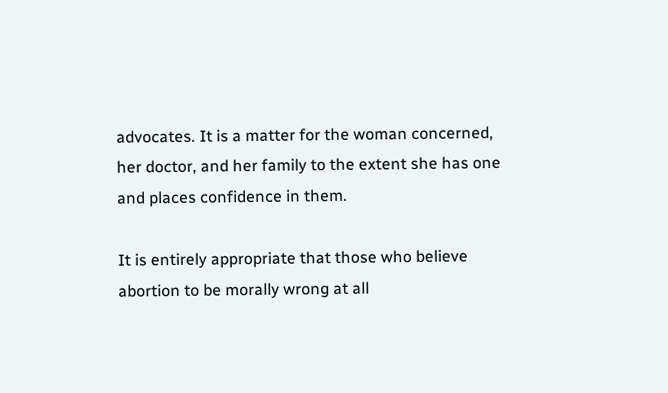advocates. It is a matter for the woman concerned, her doctor, and her family to the extent she has one and places confidence in them.

It is entirely appropriate that those who believe abortion to be morally wrong at all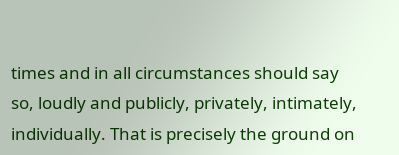times and in all circumstances should say so, loudly and publicly, privately, intimately, individually. That is precisely the ground on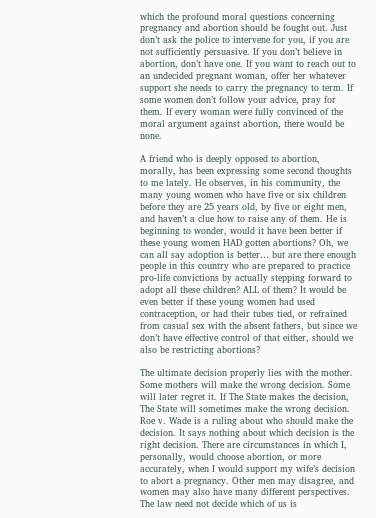which the profound moral questions concerning pregnancy and abortion should be fought out. Just don’t ask the police to intervene for you, if you are not sufficiently persuasive. If you don’t believe in abortion, don’t have one. If you want to reach out to an undecided pregnant woman, offer her whatever support she needs to carry the pregnancy to term. If some women don’t follow your advice, pray for them. If every woman were fully convinced of the moral argument against abortion, there would be none.

A friend who is deeply opposed to abortion, morally, has been expressing some second thoughts to me lately. He observes, in his community, the many young women who have five or six children before they are 25 years old, by five or eight men, and haven’t a clue how to raise any of them. He is beginning to wonder, would it have been better if these young women HAD gotten abortions? Oh, we can all say adoption is better… but are there enough people in this country who are prepared to practice pro-life convictions by actually stepping forward to adopt all these children? ALL of them? It would be even better if these young women had used contraception, or had their tubes tied, or refrained from casual sex with the absent fathers, but since we don’t have effective control of that either, should we also be restricting abortions?

The ultimate decision properly lies with the mother. Some mothers will make the wrong decision. Some will later regret it. If The State makes the decision, The State will sometimes make the wrong decision. Roe v. Wade is a ruling about who should make the decision. It says nothing about which decision is the right decision. There are circumstances in which I, personally, would choose abortion, or more accurately, when I would support my wife’s decision to abort a pregnancy. Other men may disagree, and women may also have many different perspectives. The law need not decide which of us is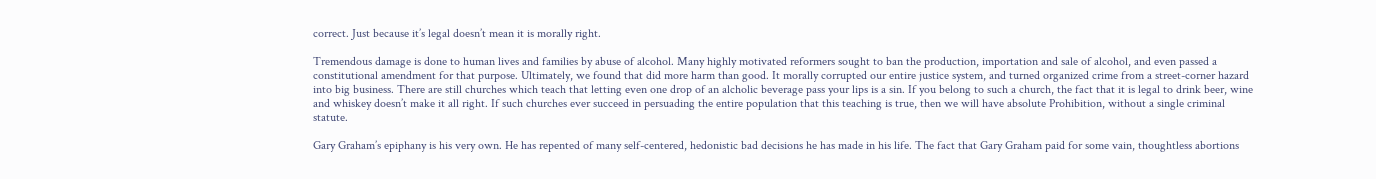correct. Just because it’s legal doesn’t mean it is morally right.

Tremendous damage is done to human lives and families by abuse of alcohol. Many highly motivated reformers sought to ban the production, importation and sale of alcohol, and even passed a constitutional amendment for that purpose. Ultimately, we found that did more harm than good. It morally corrupted our entire justice system, and turned organized crime from a street-corner hazard into big business. There are still churches which teach that letting even one drop of an alcholic beverage pass your lips is a sin. If you belong to such a church, the fact that it is legal to drink beer, wine and whiskey doesn’t make it all right. If such churches ever succeed in persuading the entire population that this teaching is true, then we will have absolute Prohibition, without a single criminal statute.

Gary Graham’s epiphany is his very own. He has repented of many self-centered, hedonistic bad decisions he has made in his life. The fact that Gary Graham paid for some vain, thoughtless abortions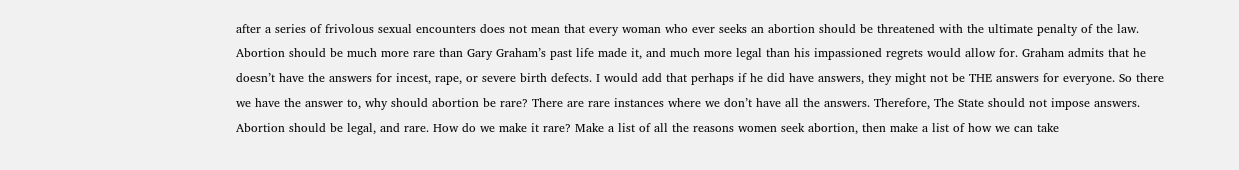after a series of frivolous sexual encounters does not mean that every woman who ever seeks an abortion should be threatened with the ultimate penalty of the law. Abortion should be much more rare than Gary Graham’s past life made it, and much more legal than his impassioned regrets would allow for. Graham admits that he doesn’t have the answers for incest, rape, or severe birth defects. I would add that perhaps if he did have answers, they might not be THE answers for everyone. So there we have the answer to, why should abortion be rare? There are rare instances where we don’t have all the answers. Therefore, The State should not impose answers. Abortion should be legal, and rare. How do we make it rare? Make a list of all the reasons women seek abortion, then make a list of how we can take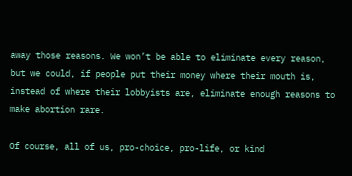away those reasons. We won’t be able to eliminate every reason, but we could, if people put their money where their mouth is, instead of where their lobbyists are, eliminate enough reasons to make abortion rare.

Of course, all of us, pro-choice, pro-life, or kind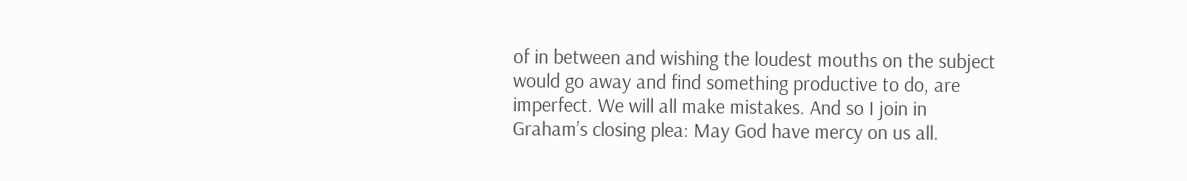of in between and wishing the loudest mouths on the subject would go away and find something productive to do, are imperfect. We will all make mistakes. And so I join in Graham’s closing plea: May God have mercy on us all.